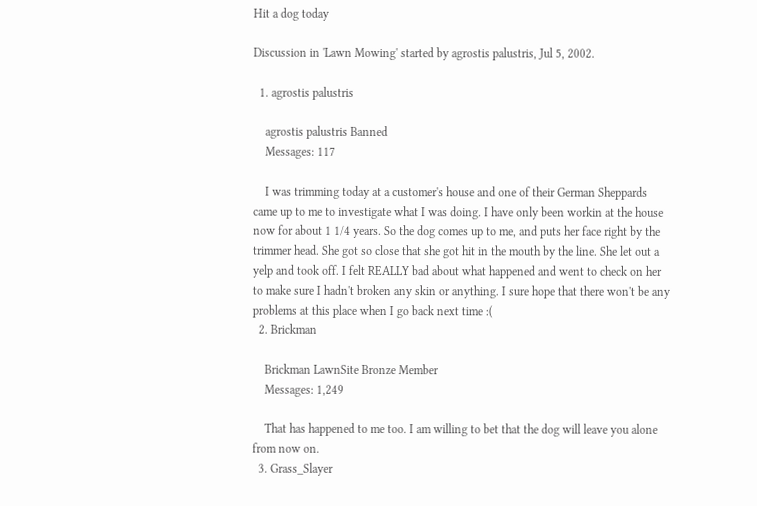Hit a dog today

Discussion in 'Lawn Mowing' started by agrostis palustris, Jul 5, 2002.

  1. agrostis palustris

    agrostis palustris Banned
    Messages: 117

    I was trimming today at a customer's house and one of their German Sheppards came up to me to investigate what I was doing. I have only been workin at the house now for about 1 1/4 years. So the dog comes up to me, and puts her face right by the trimmer head. She got so close that she got hit in the mouth by the line. She let out a yelp and took off. I felt REALLY bad about what happened and went to check on her to make sure I hadn't broken any skin or anything. I sure hope that there won't be any problems at this place when I go back next time :(
  2. Brickman

    Brickman LawnSite Bronze Member
    Messages: 1,249

    That has happened to me too. I am willing to bet that the dog will leave you alone from now on.
  3. Grass_Slayer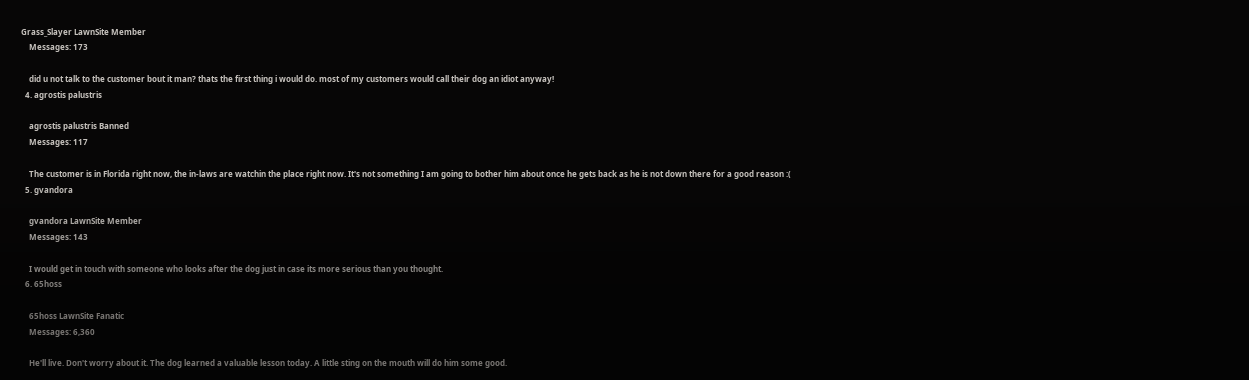Grass_Slayer LawnSite Member
    Messages: 173

    did u not talk to the customer bout it man? thats the first thing i would do. most of my customers would call their dog an idiot anyway!
  4. agrostis palustris

    agrostis palustris Banned
    Messages: 117

    The customer is in Florida right now, the in-laws are watchin the place right now. It's not something I am going to bother him about once he gets back as he is not down there for a good reason :(
  5. gvandora

    gvandora LawnSite Member
    Messages: 143

    I would get in touch with someone who looks after the dog just in case its more serious than you thought.
  6. 65hoss

    65hoss LawnSite Fanatic
    Messages: 6,360

    He'll live. Don't worry about it. The dog learned a valuable lesson today. A little sting on the mouth will do him some good.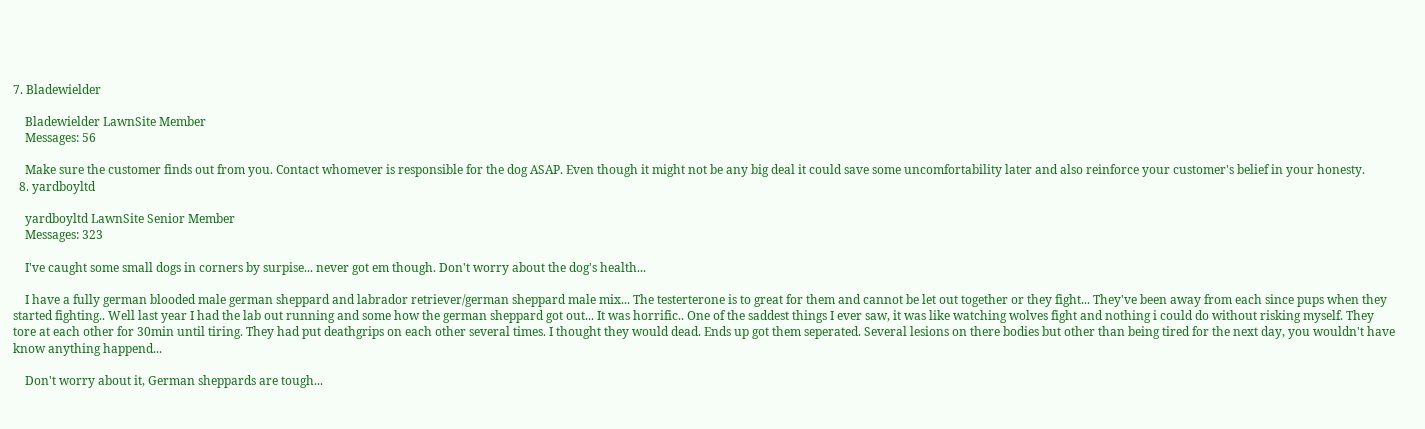7. Bladewielder

    Bladewielder LawnSite Member
    Messages: 56

    Make sure the customer finds out from you. Contact whomever is responsible for the dog ASAP. Even though it might not be any big deal it could save some uncomfortability later and also reinforce your customer's belief in your honesty.
  8. yardboyltd

    yardboyltd LawnSite Senior Member
    Messages: 323

    I've caught some small dogs in corners by surpise... never got em though. Don't worry about the dog's health...

    I have a fully german blooded male german sheppard and labrador retriever/german sheppard male mix... The testerterone is to great for them and cannot be let out together or they fight... They've been away from each since pups when they started fighting.. Well last year I had the lab out running and some how the german sheppard got out... It was horrific.. One of the saddest things I ever saw, it was like watching wolves fight and nothing i could do without risking myself. They tore at each other for 30min until tiring. They had put deathgrips on each other several times. I thought they would dead. Ends up got them seperated. Several lesions on there bodies but other than being tired for the next day, you wouldn't have know anything happend...

    Don't worry about it, German sheppards are tough...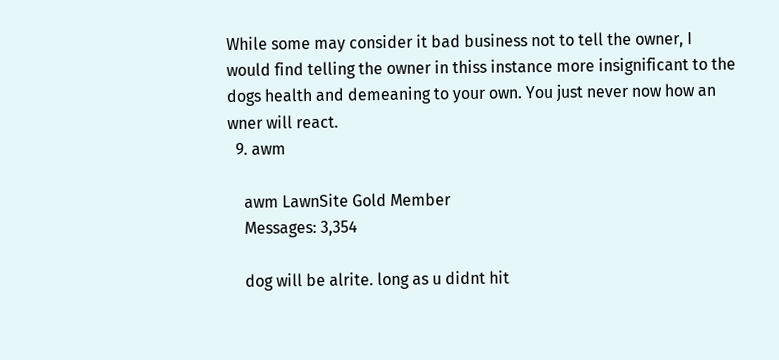While some may consider it bad business not to tell the owner, I would find telling the owner in thiss instance more insignificant to the dogs health and demeaning to your own. You just never now how an wner will react.
  9. awm

    awm LawnSite Gold Member
    Messages: 3,354

    dog will be alrite. long as u didnt hit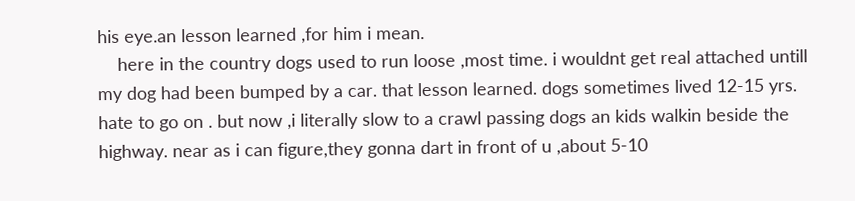his eye.an lesson learned ,for him i mean.
    here in the country dogs used to run loose ,most time. i wouldnt get real attached untill my dog had been bumped by a car. that lesson learned. dogs sometimes lived 12-15 yrs. hate to go on . but now ,i literally slow to a crawl passing dogs an kids walkin beside the highway. near as i can figure,they gonna dart in front of u ,about 5-10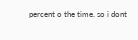percent o the time. so i dont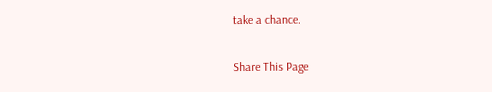take a chance.

Share This Page